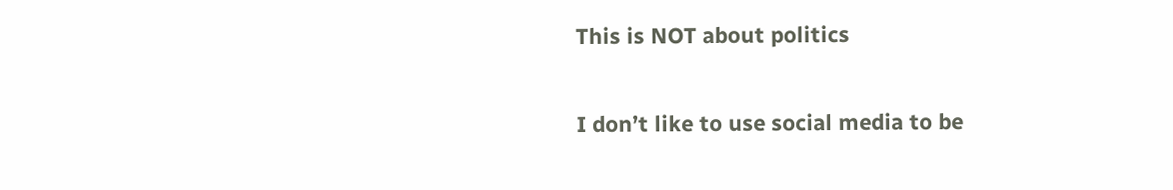This is NOT about politics

I don’t like to use social media to be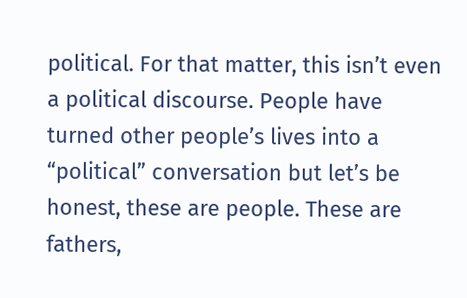political. For that matter, this isn’t even a political discourse. People have turned other people’s lives into a “political” conversation but let’s be honest, these are people. These are fathers,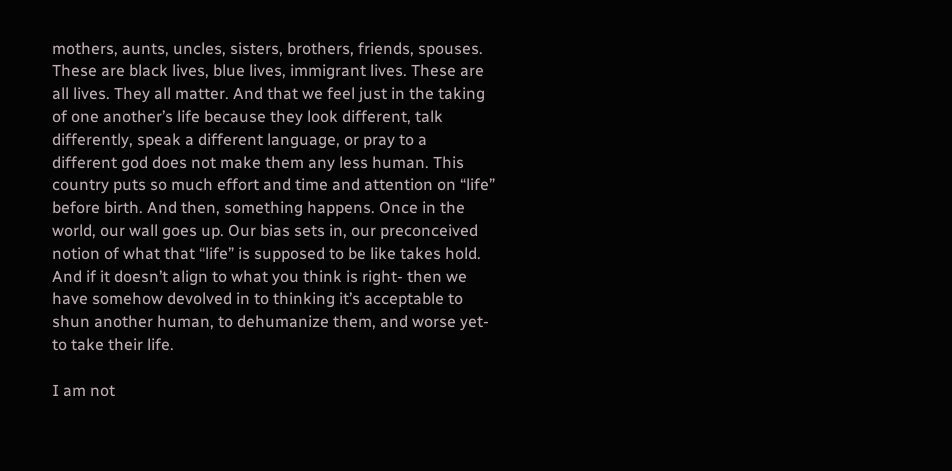mothers, aunts, uncles, sisters, brothers, friends, spouses. These are black lives, blue lives, immigrant lives. These are all lives. They all matter. And that we feel just in the taking of one another’s life because they look different, talk differently, speak a different language, or pray to a different god does not make them any less human. This country puts so much effort and time and attention on “life” before birth. And then, something happens. Once in the world, our wall goes up. Our bias sets in, our preconceived notion of what that “life” is supposed to be like takes hold. And if it doesn’t align to what you think is right- then we have somehow devolved in to thinking it’s acceptable to shun another human, to dehumanize them, and worse yet- to take their life.

I am not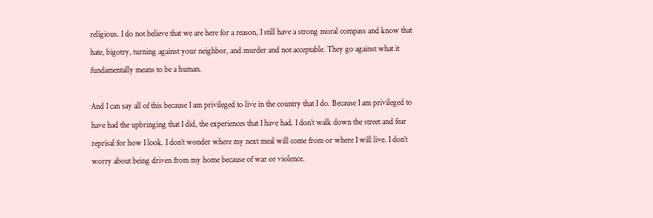religious. I do not believe that we are here for a reason, I still have a strong moral compass and know that hate, bigotry, turning against your neighbor, and murder and not acceptable. They go against what it fundamentally means to be a human.

And I can say all of this because I am privileged to live in the country that I do. Because I am privileged to have had the upbringing that I did, the experiences that I have had. I don’t walk down the street and fear reprisal for how I look. I don’t wonder where my next meal will come from or where I will live. I don’t worry about being driven from my home because of war or violence.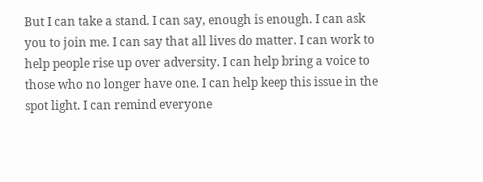But I can take a stand. I can say, enough is enough. I can ask you to join me. I can say that all lives do matter. I can work to help people rise up over adversity. I can help bring a voice to those who no longer have one. I can help keep this issue in the spot light. I can remind everyone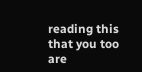reading this that you too are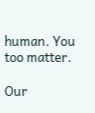human. You too matter.

Our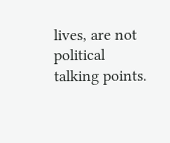lives, are not political talking points.